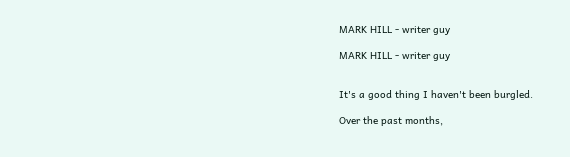MARK HILL - writer guy

MARK HILL - writer guy


It's a good thing I haven't been burgled.

Over the past months,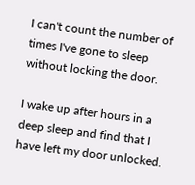I can't count the number of times I've gone to sleep without locking the door.

I wake up after hours in a deep sleep and find that I have left my door unlocked.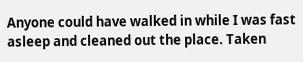Anyone could have walked in while I was fast asleep and cleaned out the place. Taken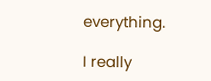everything.

I really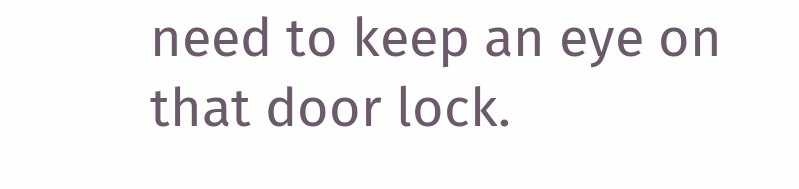need to keep an eye on that door lock.